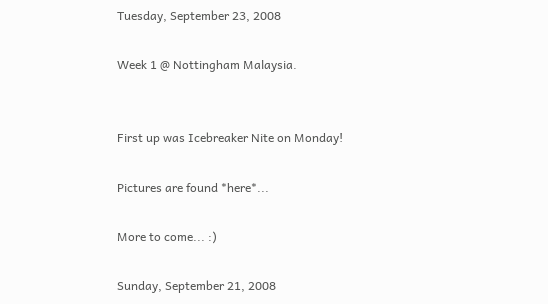Tuesday, September 23, 2008

Week 1 @ Nottingham Malaysia.


First up was Icebreaker Nite on Monday!

Pictures are found *here*...

More to come... :)

Sunday, September 21, 2008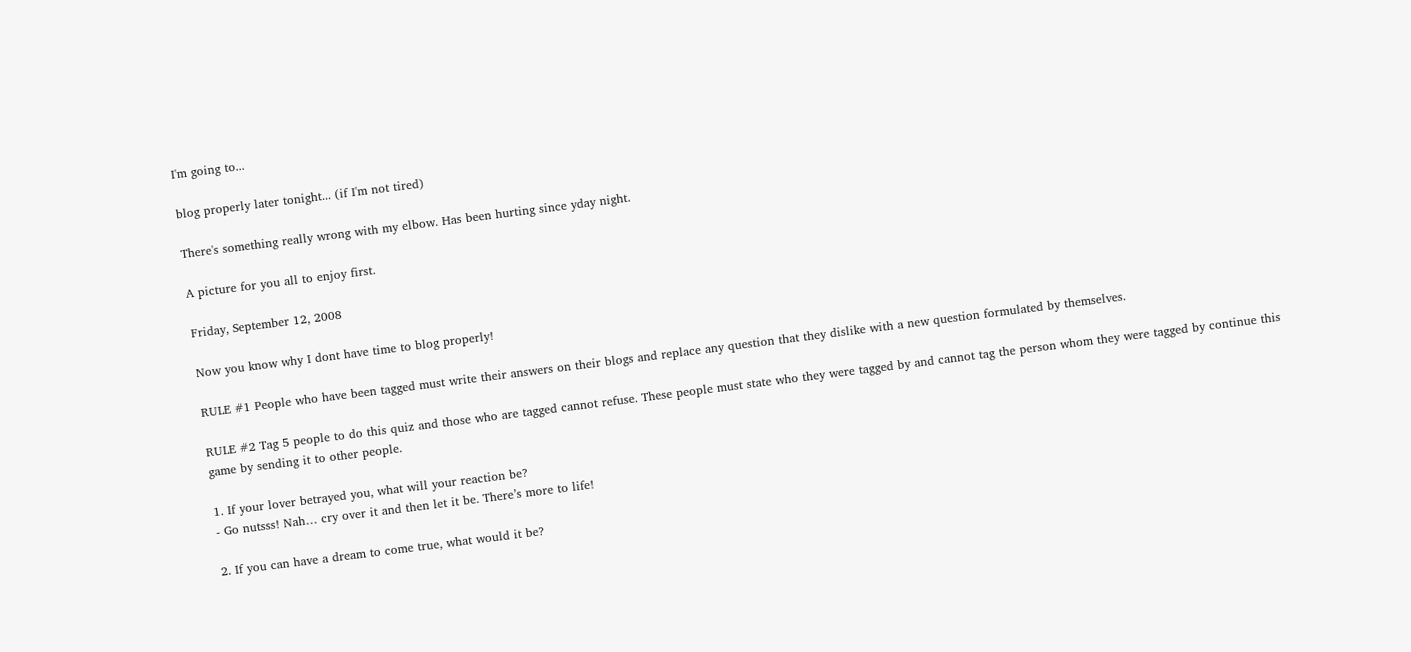I'm going to...

blog properly later tonight... (if I'm not tired)

There's something really wrong with my elbow. Has been hurting since yday night.

A picture for you all to enjoy first.

Friday, September 12, 2008

Now you know why I dont have time to blog properly!

RULE #1 People who have been tagged must write their answers on their blogs and replace any question that they dislike with a new question formulated by themselves.

RULE #2 Tag 5 people to do this quiz and those who are tagged cannot refuse. These people must state who they were tagged by and cannot tag the person whom they were tagged by continue this game by sending it to other people.

1. If your lover betrayed you, what will your reaction be?
- Go nutsss! Nah… cry over it and then let it be. There’s more to life!

2. If you can have a dream to come true, what would it be?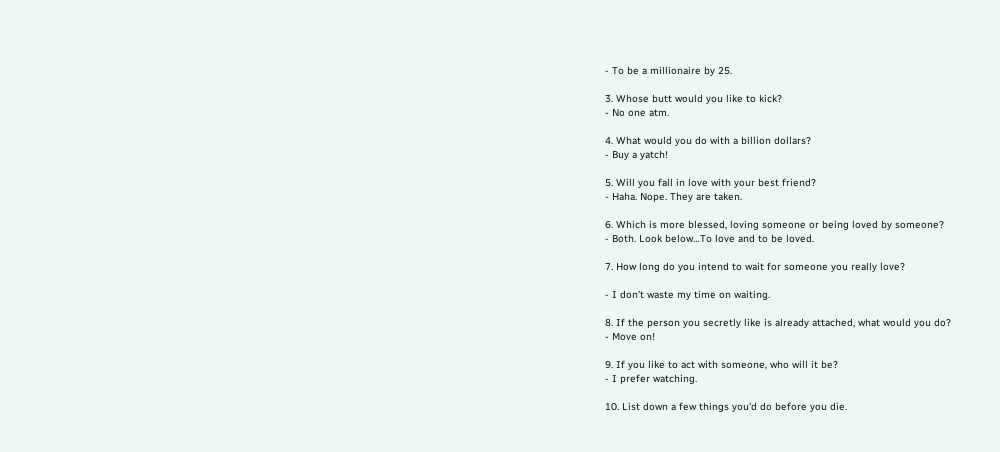- To be a millionaire by 25.

3. Whose butt would you like to kick?
- No one atm.

4. What would you do with a billion dollars?
- Buy a yatch!

5. Will you fall in love with your best friend?
- Haha. Nope. They are taken.

6. Which is more blessed, loving someone or being loved by someone?
- Both. Look below…To love and to be loved.

7. How long do you intend to wait for someone you really love?

- I don’t waste my time on waiting.

8. If the person you secretly like is already attached, what would you do?
- Move on!

9. If you like to act with someone, who will it be?
- I prefer watching.

10. List down a few things you'd do before you die.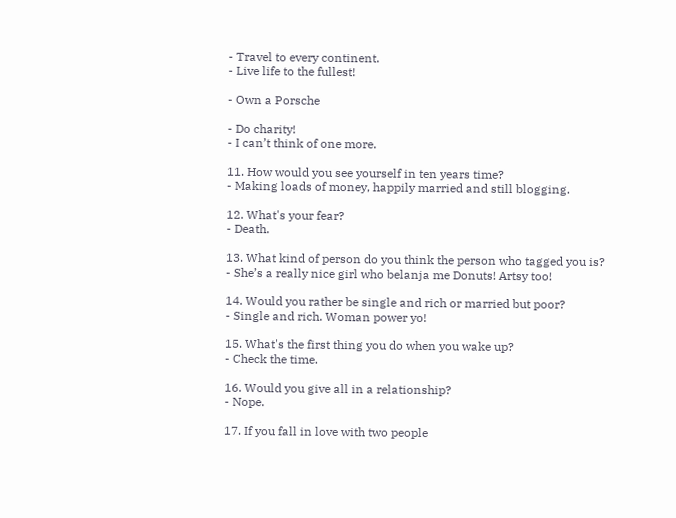- Travel to every continent.
- Live life to the fullest!

- Own a Porsche

- Do charity!
- I can’t think of one more.

11. How would you see yourself in ten years time?
- Making loads of money, happily married and still blogging.

12. What's your fear?
- Death.

13. What kind of person do you think the person who tagged you is?
- She’s a really nice girl who belanja me Donuts! Artsy too!

14. Would you rather be single and rich or married but poor?
- Single and rich. Woman power yo!

15. What's the first thing you do when you wake up?
- Check the time.

16. Would you give all in a relationship?
- Nope.

17. If you fall in love with two people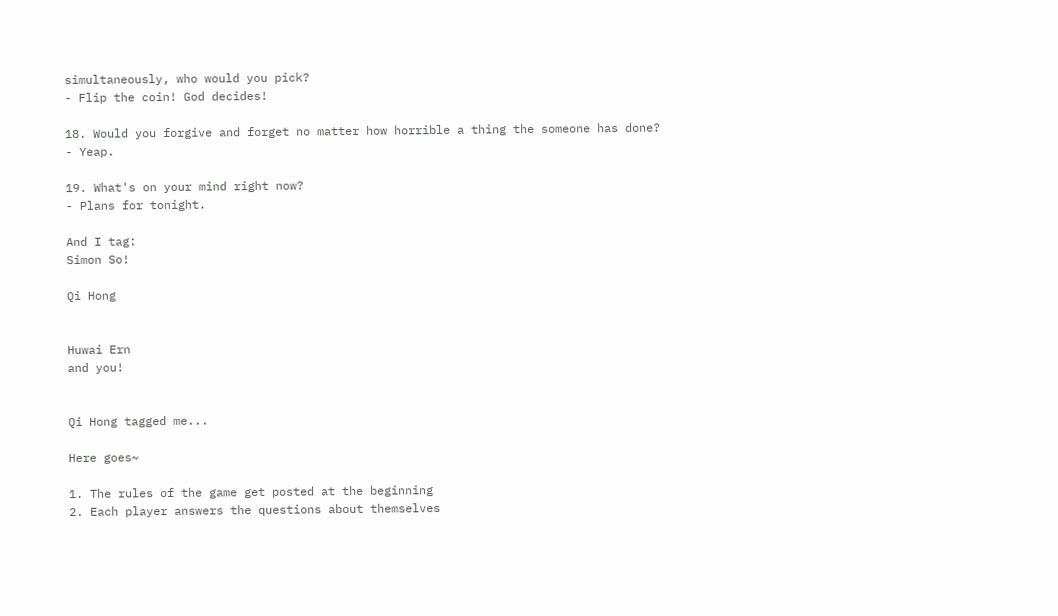simultaneously, who would you pick?
- Flip the coin! God decides!

18. Would you forgive and forget no matter how horrible a thing the someone has done?
- Yeap.

19. What's on your mind right now?
- Plans for tonight.

And I tag:
Simon So!

Qi Hong


Huwai Ern
and you!


Qi Hong tagged me...

Here goes~

1. The rules of the game get posted at the beginning
2. Each player answers the questions about themselves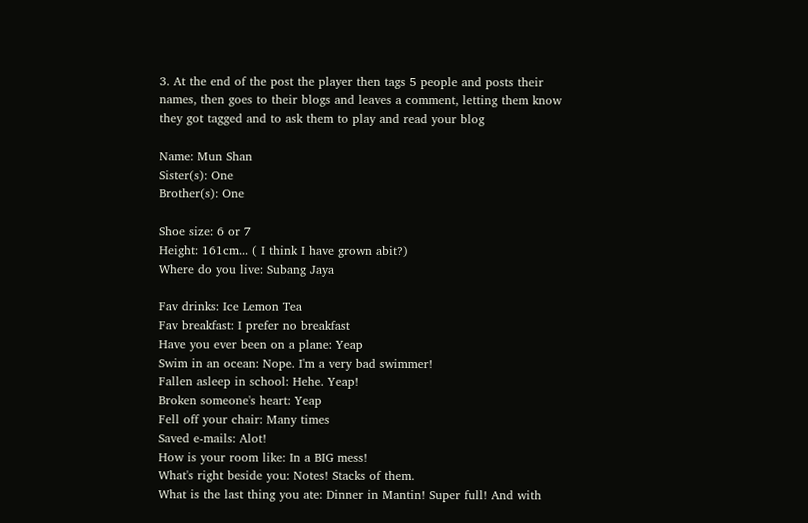3. At the end of the post the player then tags 5 people and posts their names, then goes to their blogs and leaves a comment, letting them know they got tagged and to ask them to play and read your blog

Name: Mun Shan
Sister(s): One
Brother(s): One

Shoe size: 6 or 7
Height: 161cm... ( I think I have grown abit?)
Where do you live: Subang Jaya

Fav drinks: Ice Lemon Tea
Fav breakfast: I prefer no breakfast
Have you ever been on a plane: Yeap
Swim in an ocean: Nope. I'm a very bad swimmer!
Fallen asleep in school: Hehe. Yeap!
Broken someone's heart: Yeap
Fell off your chair: Many times
Saved e-mails: Alot!
How is your room like: In a BIG mess!
What's right beside you: Notes! Stacks of them.
What is the last thing you ate: Dinner in Mantin! Super full! And with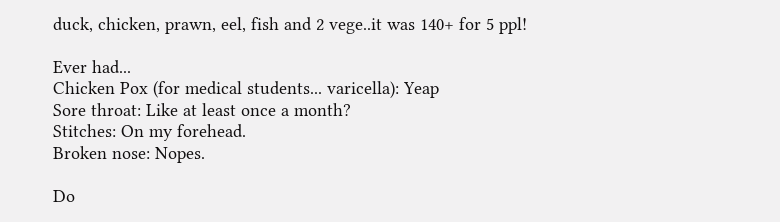duck, chicken, prawn, eel, fish and 2 vege..it was 140+ for 5 ppl!

Ever had...
Chicken Pox (for medical students... varicella): Yeap
Sore throat: Like at least once a month?
Stitches: On my forehead.
Broken nose: Nopes.

Do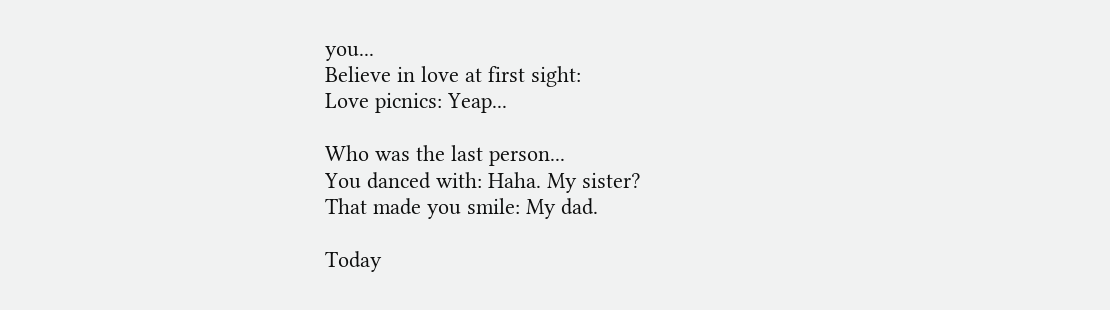you...
Believe in love at first sight:
Love picnics: Yeap...

Who was the last person...
You danced with: Haha. My sister?
That made you smile: My dad.

Today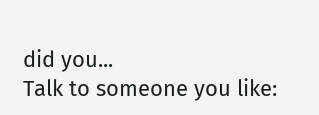did you...
Talk to someone you like: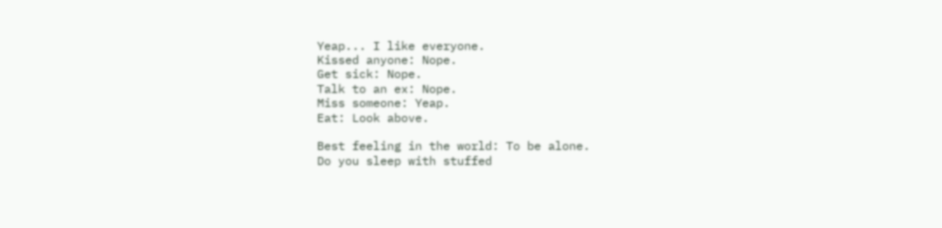Yeap... I like everyone.
Kissed anyone: Nope.
Get sick: Nope.
Talk to an ex: Nope.
Miss someone: Yeap.
Eat: Look above.

Best feeling in the world: To be alone.
Do you sleep with stuffed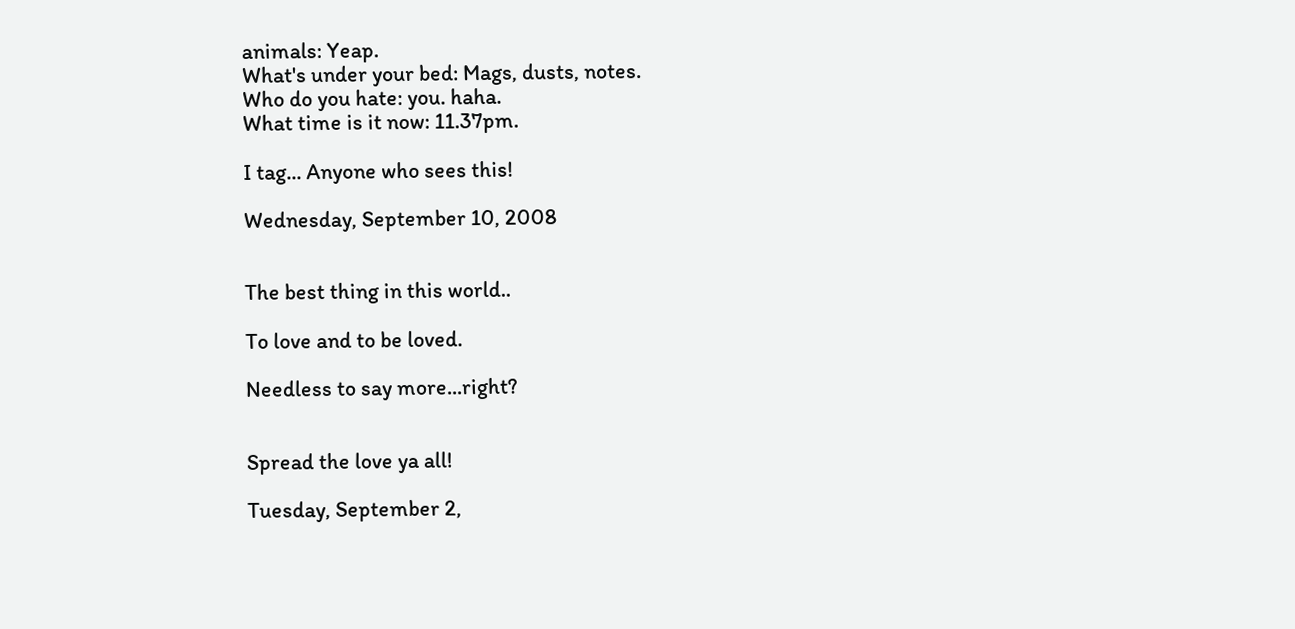animals: Yeap.
What's under your bed: Mags, dusts, notes.
Who do you hate: you. haha.
What time is it now: 11.37pm.

I tag... Anyone who sees this!

Wednesday, September 10, 2008


The best thing in this world..

To love and to be loved.

Needless to say more...right?


Spread the love ya all!

Tuesday, September 2,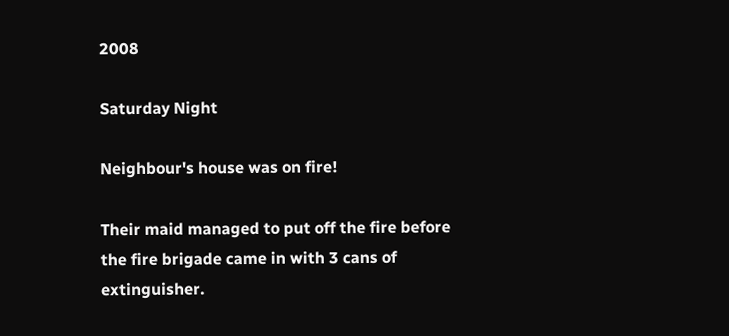2008

Saturday Night

Neighbour's house was on fire!

Their maid managed to put off the fire before the fire brigade came in with 3 cans of extinguisher.